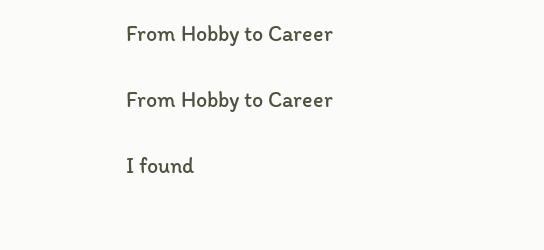From Hobby to Career

From Hobby to Career

I found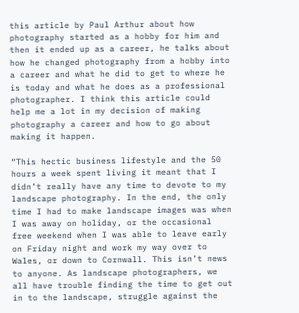this article by Paul Arthur about how photography started as a hobby for him and then it ended up as a career, he talks about how he changed photography from a hobby into a career and what he did to get to where he is today and what he does as a professional photographer. I think this article could help me a lot in my decision of making photography a career and how to go about making it happen.

“This hectic business lifestyle and the 50 hours a week spent living it meant that I didn’t really have any time to devote to my landscape photography. In the end, the only time I had to make landscape images was when I was away on holiday, or the occasional free weekend when I was able to leave early on Friday night and work my way over to Wales, or down to Cornwall. This isn’t news to anyone. As landscape photographers, we all have trouble finding the time to get out in to the landscape, struggle against the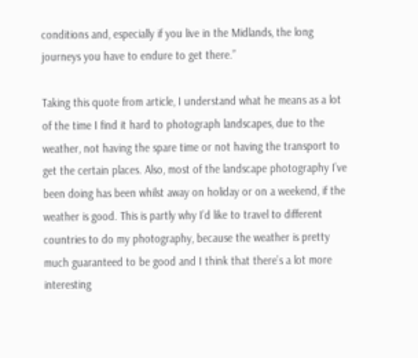conditions and, especially if you live in the Midlands, the long journeys you have to endure to get there.”

Taking this quote from article, I understand what he means as a lot of the time I find it hard to photograph landscapes, due to the weather, not having the spare time or not having the transport to get the certain places. Also, most of the landscape photography I’ve been doing has been whilst away on holiday or on a weekend, if the weather is good. This is partly why I’d like to travel to different countries to do my photography, because the weather is pretty much guaranteed to be good and I think that there’s a lot more interesting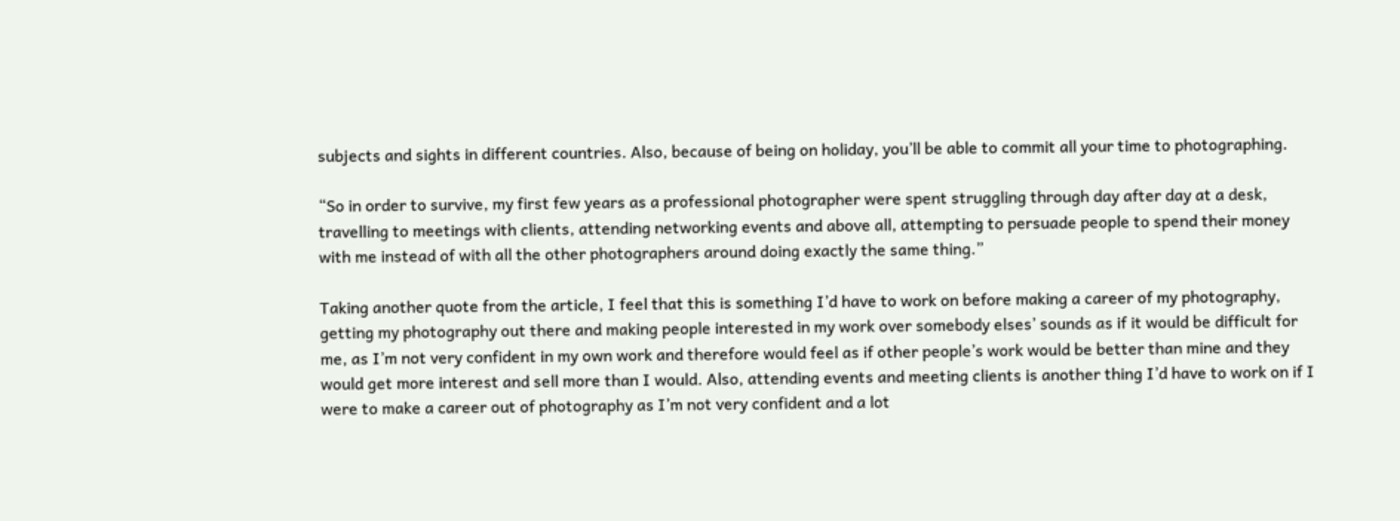subjects and sights in different countries. Also, because of being on holiday, you’ll be able to commit all your time to photographing.

“So in order to survive, my first few years as a professional photographer were spent struggling through day after day at a desk, travelling to meetings with clients, attending networking events and above all, attempting to persuade people to spend their money with me instead of with all the other photographers around doing exactly the same thing.”

Taking another quote from the article, I feel that this is something I’d have to work on before making a career of my photography, getting my photography out there and making people interested in my work over somebody elses’ sounds as if it would be difficult for me, as I’m not very confident in my own work and therefore would feel as if other people’s work would be better than mine and they would get more interest and sell more than I would. Also, attending events and meeting clients is another thing I’d have to work on if I were to make a career out of photography as I’m not very confident and a lot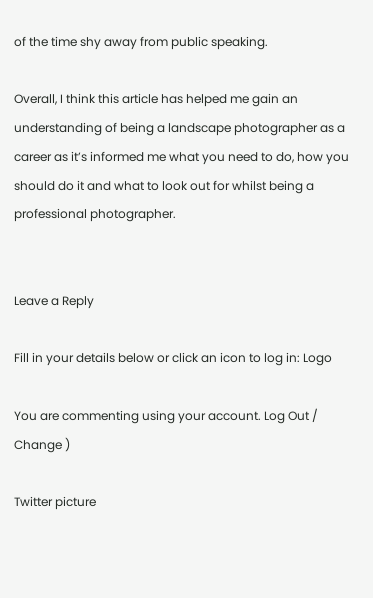of the time shy away from public speaking.

Overall, I think this article has helped me gain an understanding of being a landscape photographer as a career as it’s informed me what you need to do, how you should do it and what to look out for whilst being a professional photographer.


Leave a Reply

Fill in your details below or click an icon to log in: Logo

You are commenting using your account. Log Out / Change )

Twitter picture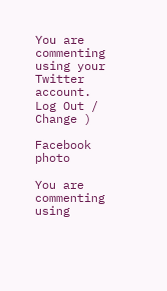You are commenting using your Twitter account. Log Out / Change )

Facebook photo

You are commenting using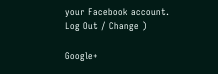your Facebook account. Log Out / Change )

Google+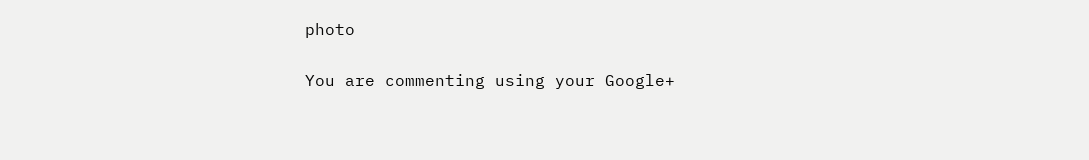photo

You are commenting using your Google+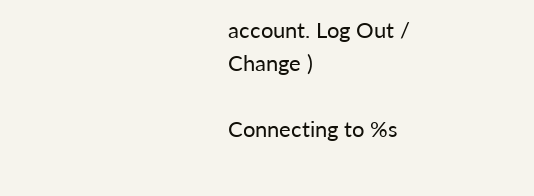account. Log Out / Change )

Connecting to %s